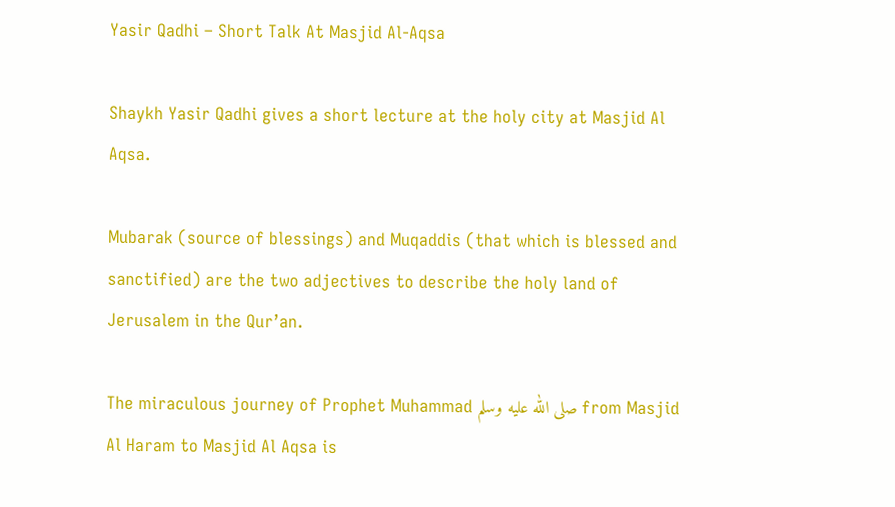Yasir Qadhi – Short Talk At Masjid Al-Aqsa

Shaykh Yasir Qadhi gives a short lecture at the holy city at Masjid Al Aqsa.

Mubarak (source of blessings) and Muqaddis (that which is blessed and sanctified) are the two adjectives to describe the holy land of Jerusalem in the Qur’an.

The miraculous journey of Prophet Muhammad صلى الله عليه وسلم from Masjid Al Haram to Masjid Al Aqsa is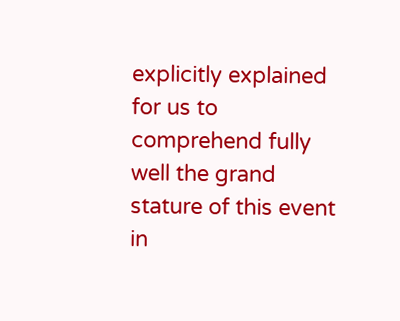explicitly explained for us to comprehend fully well the grand stature of this event in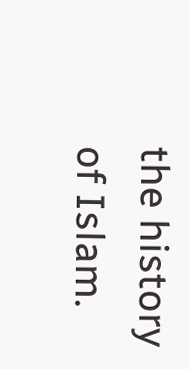the history of Islam.